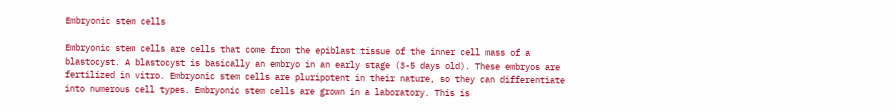Embryonic stem cells

Embryonic stem cells are cells that come from the epiblast tissue of the inner cell mass of a blastocyst. A blastocyst is basically an embryo in an early stage (3-5 days old). These embryos are fertilized in vitro. Embryonic stem cells are pluripotent in their nature, so they can differentiate into numerous cell types. Embryonic stem cells are grown in a laboratory. This is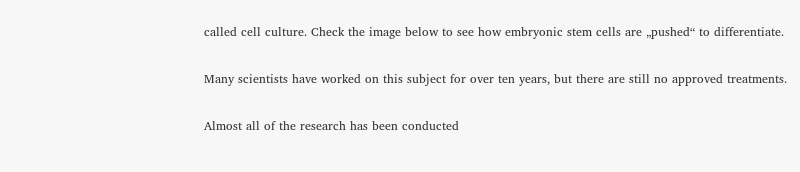called cell culture. Check the image below to see how embryonic stem cells are „pushed“ to differentiate.

Many scientists have worked on this subject for over ten years, but there are still no approved treatments.

Almost all of the research has been conducted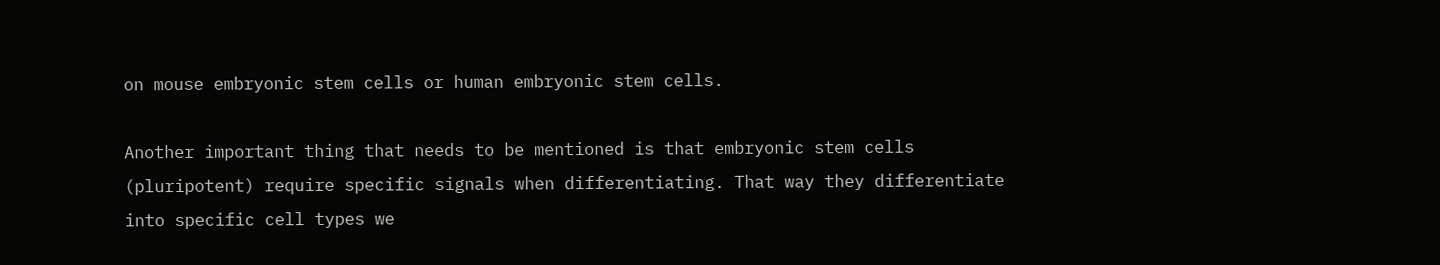on mouse embryonic stem cells or human embryonic stem cells.

Another important thing that needs to be mentioned is that embryonic stem cells (pluripotent) require specific signals when differentiating. That way they differentiate into specific cell types we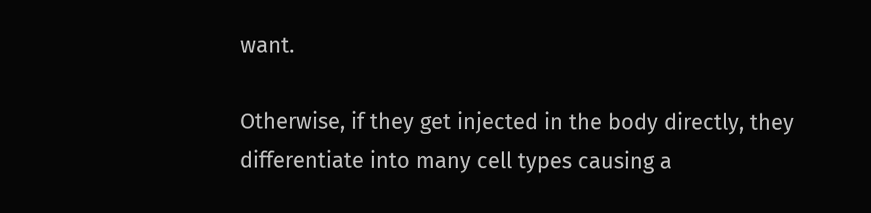want.

Otherwise, if they get injected in the body directly, they differentiate into many cell types causing a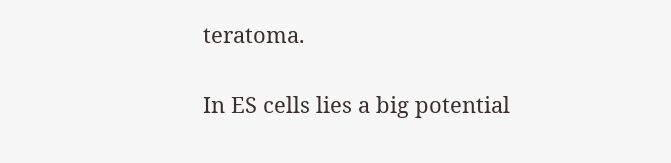teratoma.

In ES cells lies a big potential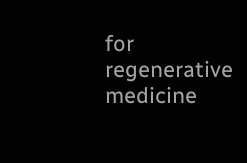for regenerative medicine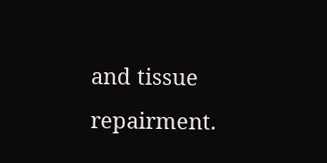and tissue repairment.